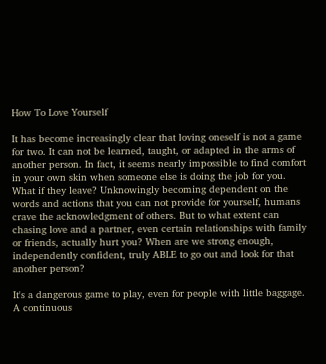How To Love Yourself

It has become increasingly clear that loving oneself is not a game for two. It can not be learned, taught, or adapted in the arms of another person. In fact, it seems nearly impossible to find comfort in your own skin when someone else is doing the job for you. What if they leave? Unknowingly becoming dependent on the words and actions that you can not provide for yourself, humans crave the acknowledgment of others. But to what extent can chasing love and a partner, even certain relationships with family or friends, actually hurt you? When are we strong enough, independently confident, truly ABLE to go out and look for that another person?

It's a dangerous game to play, even for people with little baggage. A continuous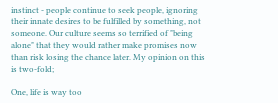instinct - people continue to seek people, ignoring their innate desires to be fulfilled by something, not someone. Our culture seems so terrified of "being alone" that they would rather make promises now than risk losing the chance later. My opinion on this is two-fold;

One, life is way too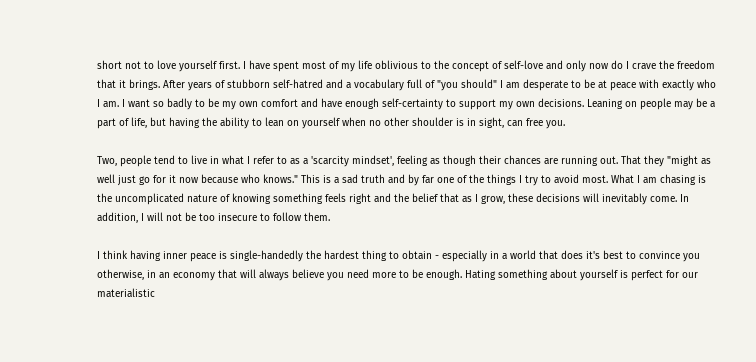short not to love yourself first. I have spent most of my life oblivious to the concept of self-love and only now do I crave the freedom that it brings. After years of stubborn self-hatred and a vocabulary full of "you should" I am desperate to be at peace with exactly who I am. I want so badly to be my own comfort and have enough self-certainty to support my own decisions. Leaning on people may be a part of life, but having the ability to lean on yourself when no other shoulder is in sight, can free you.

Two, people tend to live in what I refer to as a 'scarcity mindset', feeling as though their chances are running out. That they "might as well just go for it now because who knows." This is a sad truth and by far one of the things I try to avoid most. What I am chasing is the uncomplicated nature of knowing something feels right and the belief that as I grow, these decisions will inevitably come. In addition, I will not be too insecure to follow them.

I think having inner peace is single-handedly the hardest thing to obtain - especially in a world that does it's best to convince you otherwise, in an economy that will always believe you need more to be enough. Hating something about yourself is perfect for our materialistic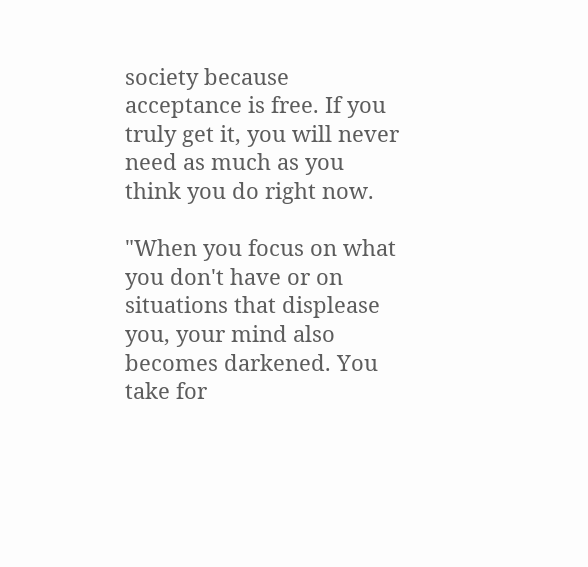society because acceptance is free. If you truly get it, you will never need as much as you think you do right now.

"When you focus on what you don't have or on situations that displease you, your mind also becomes darkened. You take for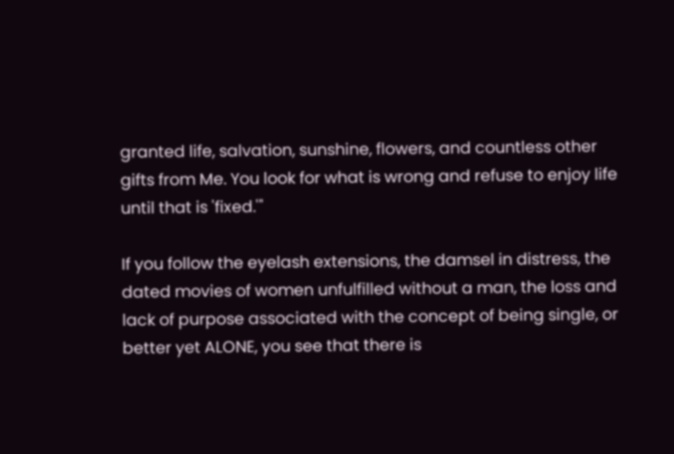granted life, salvation, sunshine, flowers, and countless other gifts from Me. You look for what is wrong and refuse to enjoy life until that is 'fixed.'"

If you follow the eyelash extensions, the damsel in distress, the dated movies of women unfulfilled without a man, the loss and lack of purpose associated with the concept of being single, or better yet ALONE, you see that there is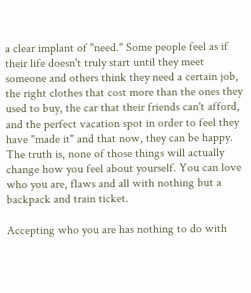a clear implant of "need." Some people feel as if their life doesn't truly start until they meet someone and others think they need a certain job, the right clothes that cost more than the ones they used to buy, the car that their friends can't afford, and the perfect vacation spot in order to feel they have "made it" and that now, they can be happy. The truth is, none of those things will actually change how you feel about yourself. You can love who you are, flaws and all with nothing but a backpack and train ticket.

Accepting who you are has nothing to do with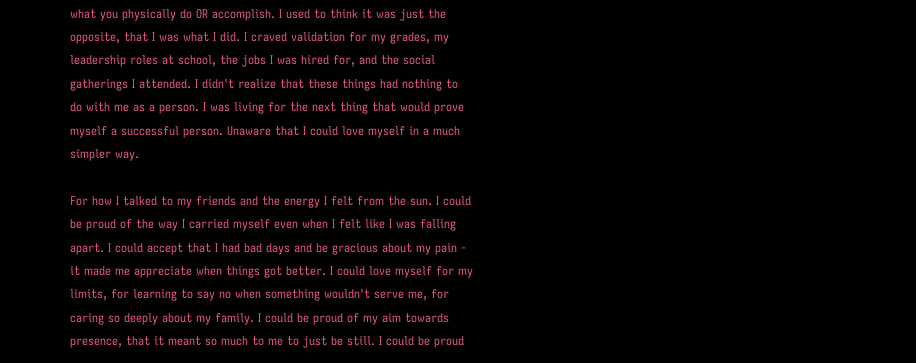what you physically do OR accomplish. I used to think it was just the opposite, that I was what I did. I craved validation for my grades, my leadership roles at school, the jobs I was hired for, and the social gatherings I attended. I didn't realize that these things had nothing to do with me as a person. I was living for the next thing that would prove myself a successful person. Unaware that I could love myself in a much simpler way.

For how I talked to my friends and the energy I felt from the sun. I could be proud of the way I carried myself even when I felt like I was falling apart. I could accept that I had bad days and be gracious about my pain - it made me appreciate when things got better. I could love myself for my limits, for learning to say no when something wouldn't serve me, for caring so deeply about my family. I could be proud of my aim towards presence, that it meant so much to me to just be still. I could be proud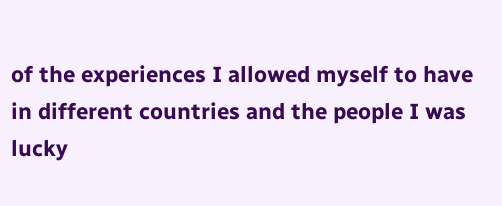of the experiences I allowed myself to have in different countries and the people I was lucky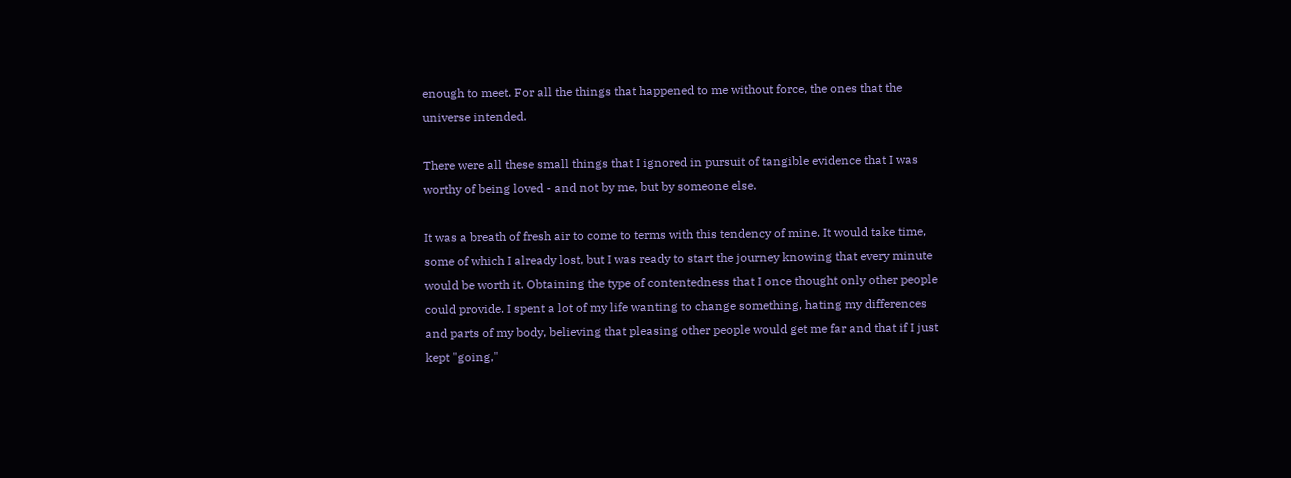enough to meet. For all the things that happened to me without force, the ones that the universe intended.

There were all these small things that I ignored in pursuit of tangible evidence that I was worthy of being loved - and not by me, but by someone else.

It was a breath of fresh air to come to terms with this tendency of mine. It would take time, some of which I already lost, but I was ready to start the journey knowing that every minute would be worth it. Obtaining the type of contentedness that I once thought only other people could provide. I spent a lot of my life wanting to change something, hating my differences and parts of my body, believing that pleasing other people would get me far and that if I just kept "going,"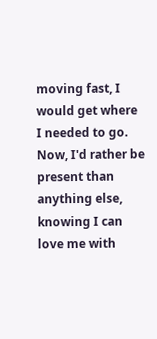moving fast, I would get where I needed to go. Now, I'd rather be present than anything else, knowing I can love me with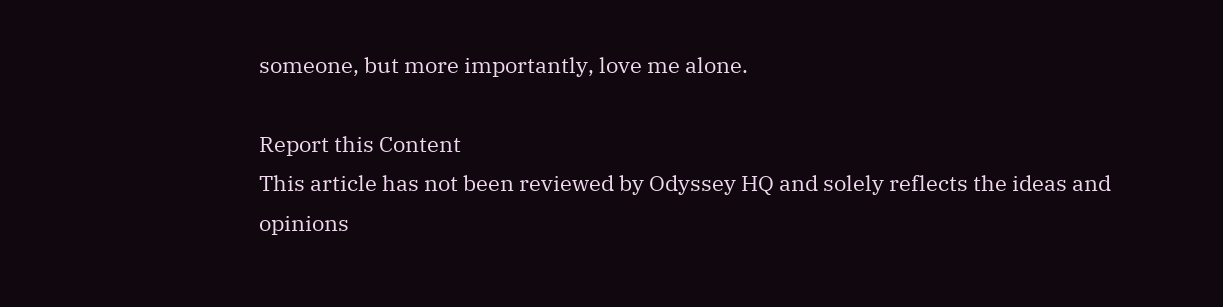someone, but more importantly, love me alone.

Report this Content
This article has not been reviewed by Odyssey HQ and solely reflects the ideas and opinions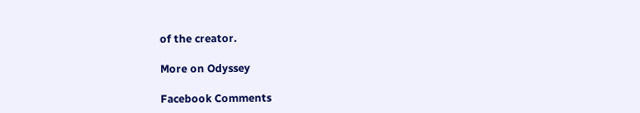of the creator.

More on Odyssey

Facebook Comments